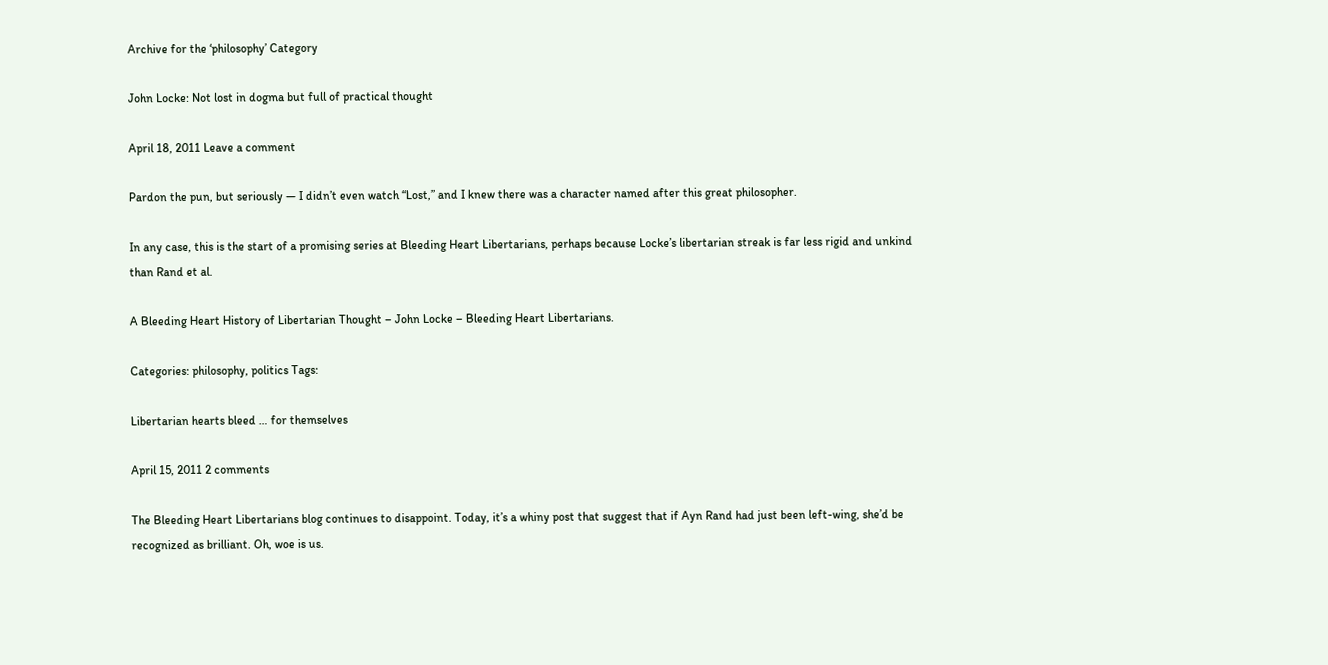Archive for the ‘philosophy’ Category

John Locke: Not lost in dogma but full of practical thought

April 18, 2011 Leave a comment

Pardon the pun, but seriously — I didn’t even watch “Lost,” and I knew there was a character named after this great philosopher.

In any case, this is the start of a promising series at Bleeding Heart Libertarians, perhaps because Locke’s libertarian streak is far less rigid and unkind than Rand et al.

A Bleeding Heart History of Libertarian Thought – John Locke – Bleeding Heart Libertarians.

Categories: philosophy, politics Tags:

Libertarian hearts bleed … for themselves

April 15, 2011 2 comments

The Bleeding Heart Libertarians blog continues to disappoint. Today, it’s a whiny post that suggest that if Ayn Rand had just been left-wing, she’d be recognized as brilliant. Oh, woe is us.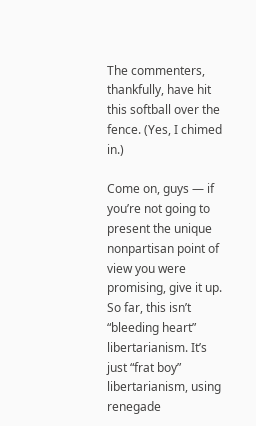The commenters, thankfully, have hit this softball over the fence. (Yes, I chimed in.)

Come on, guys — if you’re not going to present the unique nonpartisan point of view you were promising, give it up. So far, this isn’t “bleeding heart” libertarianism. It’s just “frat boy” libertarianism, using renegade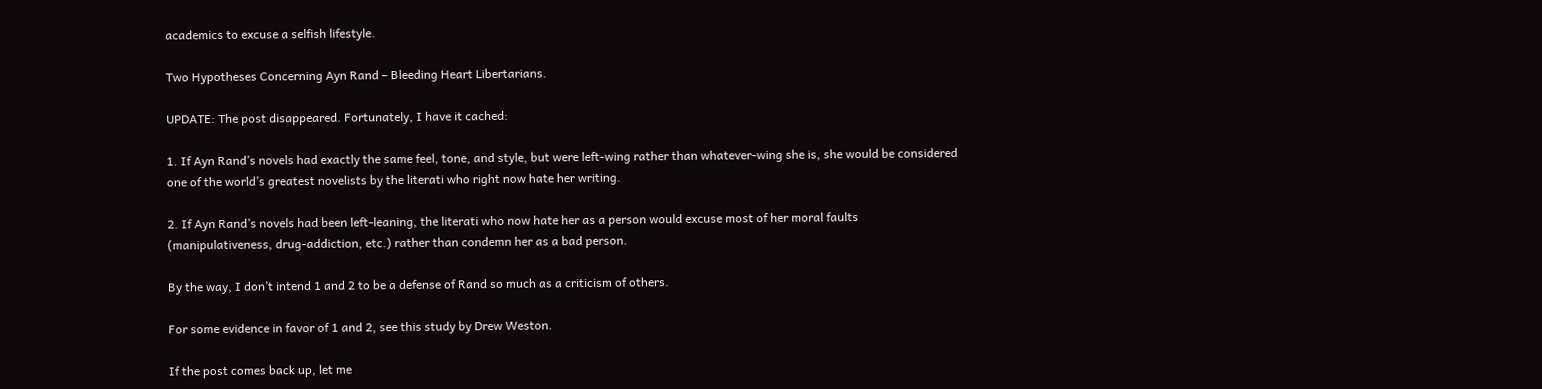academics to excuse a selfish lifestyle.

Two Hypotheses Concerning Ayn Rand – Bleeding Heart Libertarians.

UPDATE: The post disappeared. Fortunately, I have it cached:

1. If Ayn Rand’s novels had exactly the same feel, tone, and style, but were left-wing rather than whatever-wing she is, she would be considered one of the world’s greatest novelists by the literati who right now hate her writing.

2. If Ayn Rand’s novels had been left-leaning, the literati who now hate her as a person would excuse most of her moral faults (manipulativeness, drug-addiction, etc.) rather than condemn her as a bad person.

By the way, I don’t intend 1 and 2 to be a defense of Rand so much as a criticism of others.

For some evidence in favor of 1 and 2, see this study by Drew Weston.

If the post comes back up, let me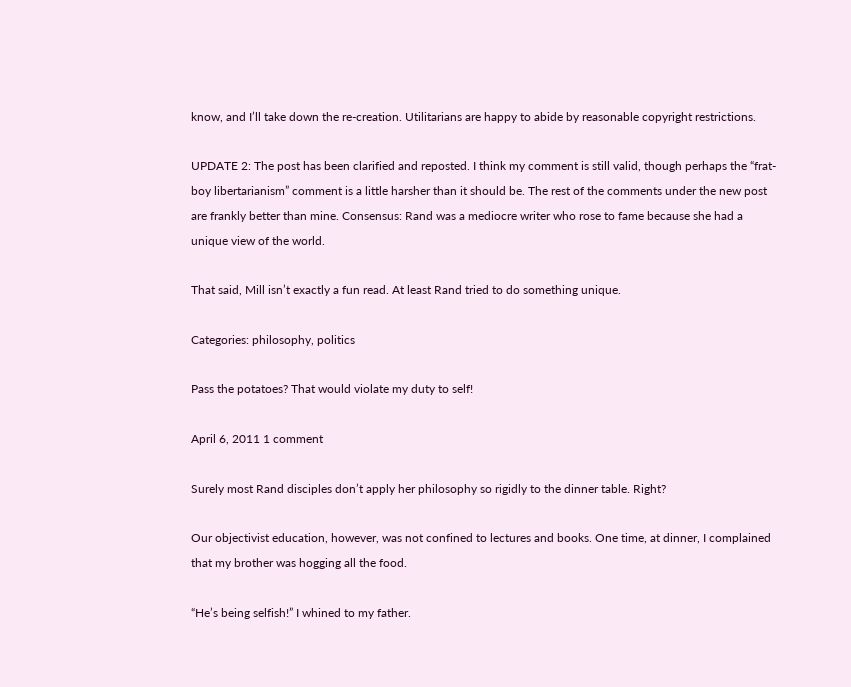know, and I’ll take down the re-creation. Utilitarians are happy to abide by reasonable copyright restrictions.

UPDATE 2: The post has been clarified and reposted. I think my comment is still valid, though perhaps the “frat-boy libertarianism” comment is a little harsher than it should be. The rest of the comments under the new post are frankly better than mine. Consensus: Rand was a mediocre writer who rose to fame because she had a unique view of the world.

That said, Mill isn’t exactly a fun read. At least Rand tried to do something unique.

Categories: philosophy, politics

Pass the potatoes? That would violate my duty to self!

April 6, 2011 1 comment

Surely most Rand disciples don’t apply her philosophy so rigidly to the dinner table. Right?

Our objectivist education, however, was not confined to lectures and books. One time, at dinner, I complained that my brother was hogging all the food.

“He’s being selfish!” I whined to my father.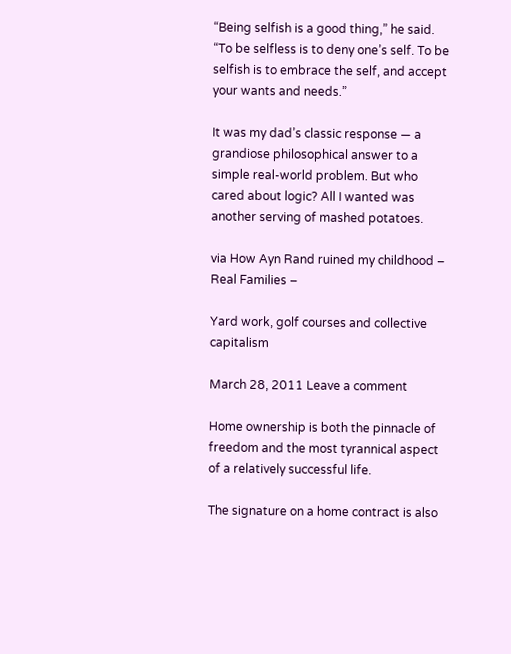“Being selfish is a good thing,” he said. “To be selfless is to deny one’s self. To be selfish is to embrace the self, and accept your wants and needs.”

It was my dad’s classic response — a grandiose philosophical answer to a simple real-world problem. But who cared about logic? All I wanted was another serving of mashed potatoes.

via How Ayn Rand ruined my childhood – Real Families –

Yard work, golf courses and collective capitalism

March 28, 2011 Leave a comment

Home ownership is both the pinnacle of freedom and the most tyrannical aspect of a relatively successful life.

The signature on a home contract is also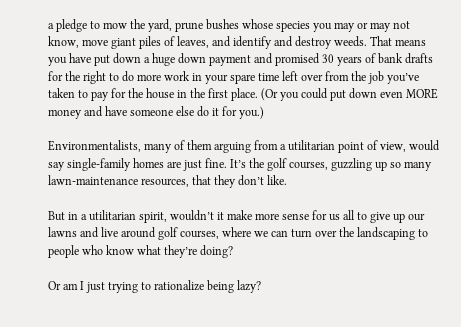a pledge to mow the yard, prune bushes whose species you may or may not know, move giant piles of leaves, and identify and destroy weeds. That means you have put down a huge down payment and promised 30 years of bank drafts for the right to do more work in your spare time left over from the job you’ve taken to pay for the house in the first place. (Or you could put down even MORE money and have someone else do it for you.)

Environmentalists, many of them arguing from a utilitarian point of view, would say single-family homes are just fine. It’s the golf courses, guzzling up so many lawn-maintenance resources, that they don’t like.

But in a utilitarian spirit, wouldn’t it make more sense for us all to give up our lawns and live around golf courses, where we can turn over the landscaping to people who know what they’re doing?

Or am I just trying to rationalize being lazy?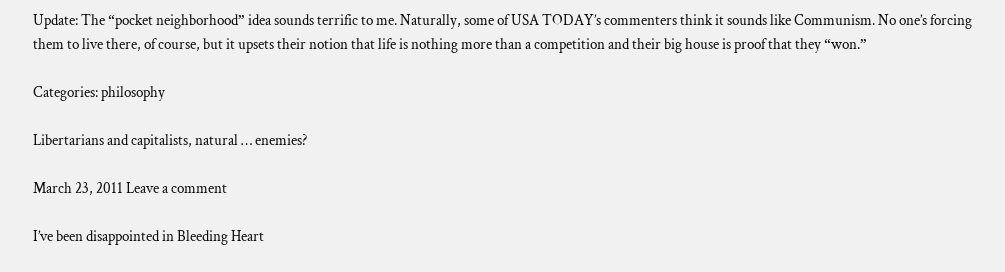Update: The “pocket neighborhood” idea sounds terrific to me. Naturally, some of USA TODAY’s commenters think it sounds like Communism. No one’s forcing them to live there, of course, but it upsets their notion that life is nothing more than a competition and their big house is proof that they “won.”

Categories: philosophy

Libertarians and capitalists, natural … enemies?

March 23, 2011 Leave a comment

I’ve been disappointed in Bleeding Heart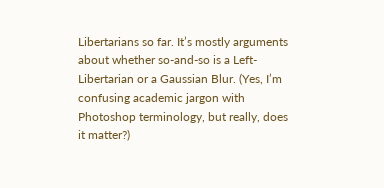Libertarians so far. It’s mostly arguments about whether so-and-so is a Left-Libertarian or a Gaussian Blur. (Yes, I’m confusing academic jargon with Photoshop terminology, but really, does it matter?)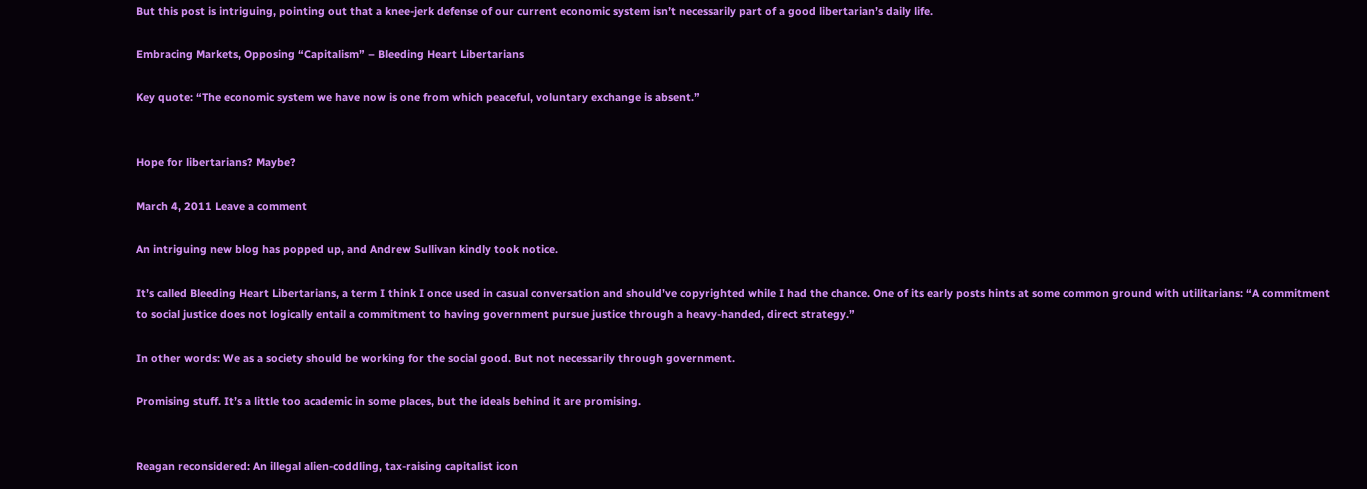But this post is intriguing, pointing out that a knee-jerk defense of our current economic system isn’t necessarily part of a good libertarian’s daily life.

Embracing Markets, Opposing “Capitalism” – Bleeding Heart Libertarians

Key quote: “The economic system we have now is one from which peaceful, voluntary exchange is absent.”


Hope for libertarians? Maybe?

March 4, 2011 Leave a comment

An intriguing new blog has popped up, and Andrew Sullivan kindly took notice.

It’s called Bleeding Heart Libertarians, a term I think I once used in casual conversation and should’ve copyrighted while I had the chance. One of its early posts hints at some common ground with utilitarians: “A commitment to social justice does not logically entail a commitment to having government pursue justice through a heavy-handed, direct strategy.”

In other words: We as a society should be working for the social good. But not necessarily through government.

Promising stuff. It’s a little too academic in some places, but the ideals behind it are promising.


Reagan reconsidered: An illegal alien-coddling, tax-raising capitalist icon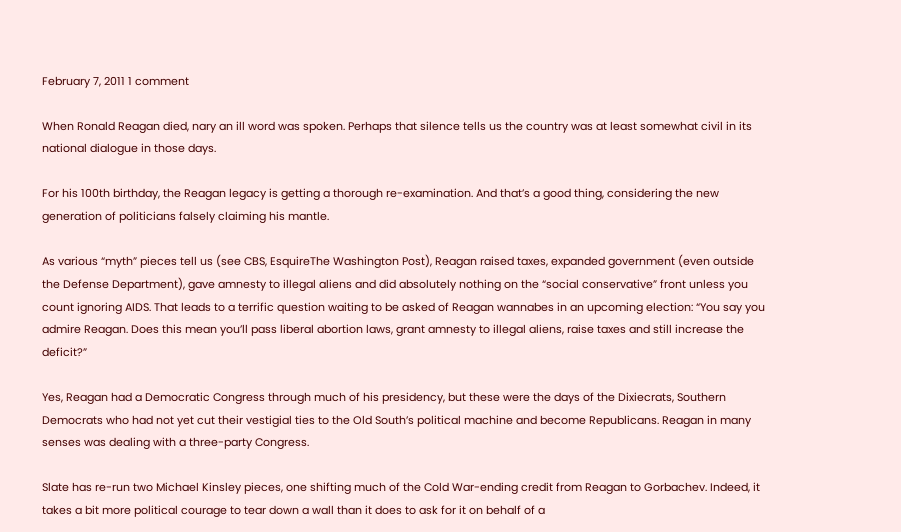February 7, 2011 1 comment

When Ronald Reagan died, nary an ill word was spoken. Perhaps that silence tells us the country was at least somewhat civil in its national dialogue in those days.

For his 100th birthday, the Reagan legacy is getting a thorough re-examination. And that’s a good thing, considering the new generation of politicians falsely claiming his mantle.

As various “myth” pieces tell us (see CBS, EsquireThe Washington Post), Reagan raised taxes, expanded government (even outside the Defense Department), gave amnesty to illegal aliens and did absolutely nothing on the “social conservative” front unless you count ignoring AIDS. That leads to a terrific question waiting to be asked of Reagan wannabes in an upcoming election: “You say you admire Reagan. Does this mean you’ll pass liberal abortion laws, grant amnesty to illegal aliens, raise taxes and still increase the deficit?”

Yes, Reagan had a Democratic Congress through much of his presidency, but these were the days of the Dixiecrats, Southern Democrats who had not yet cut their vestigial ties to the Old South’s political machine and become Republicans. Reagan in many senses was dealing with a three-party Congress.

Slate has re-run two Michael Kinsley pieces, one shifting much of the Cold War-ending credit from Reagan to Gorbachev. Indeed, it takes a bit more political courage to tear down a wall than it does to ask for it on behalf of a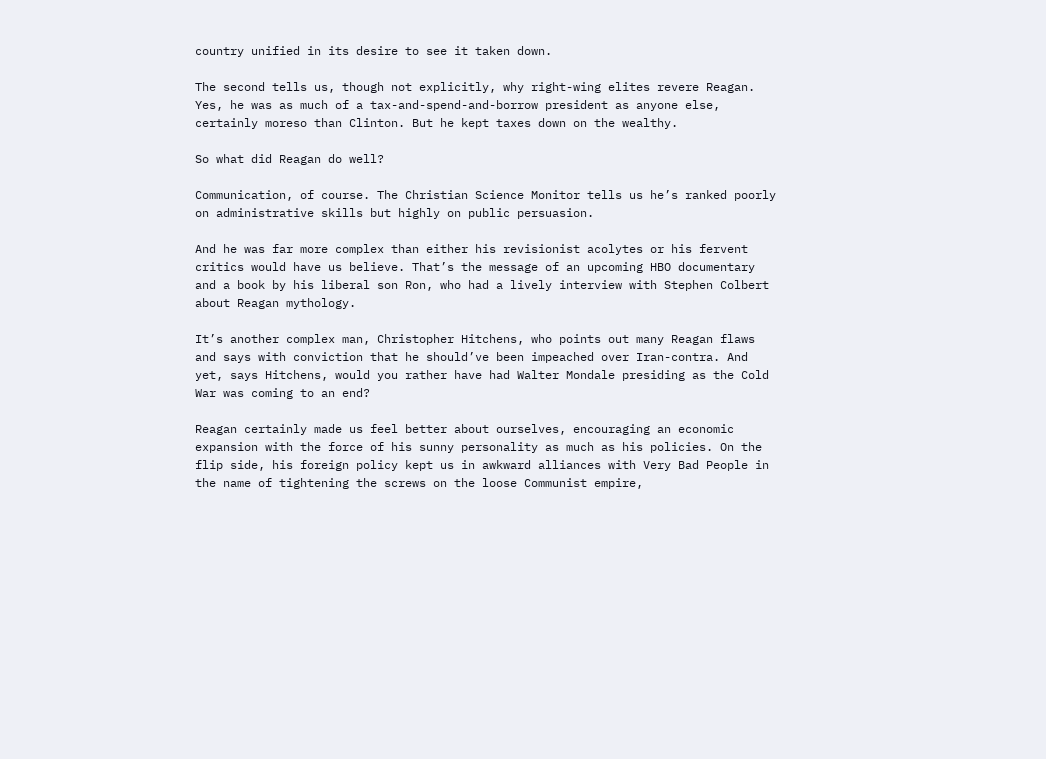country unified in its desire to see it taken down.

The second tells us, though not explicitly, why right-wing elites revere Reagan. Yes, he was as much of a tax-and-spend-and-borrow president as anyone else, certainly moreso than Clinton. But he kept taxes down on the wealthy.

So what did Reagan do well?

Communication, of course. The Christian Science Monitor tells us he’s ranked poorly on administrative skills but highly on public persuasion.

And he was far more complex than either his revisionist acolytes or his fervent critics would have us believe. That’s the message of an upcoming HBO documentary and a book by his liberal son Ron, who had a lively interview with Stephen Colbert about Reagan mythology.

It’s another complex man, Christopher Hitchens, who points out many Reagan flaws and says with conviction that he should’ve been impeached over Iran-contra. And yet, says Hitchens, would you rather have had Walter Mondale presiding as the Cold War was coming to an end?

Reagan certainly made us feel better about ourselves, encouraging an economic expansion with the force of his sunny personality as much as his policies. On the flip side, his foreign policy kept us in awkward alliances with Very Bad People in the name of tightening the screws on the loose Communist empire,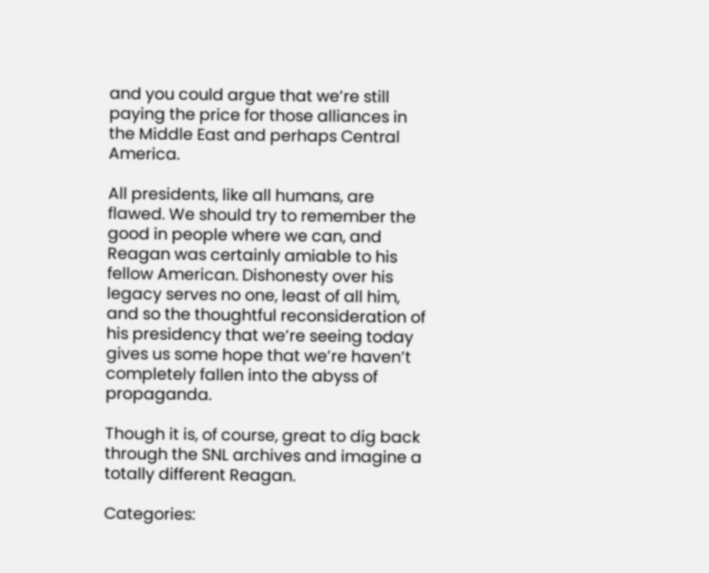and you could argue that we’re still paying the price for those alliances in the Middle East and perhaps Central America.

All presidents, like all humans, are flawed. We should try to remember the good in people where we can, and Reagan was certainly amiable to his fellow American. Dishonesty over his legacy serves no one, least of all him, and so the thoughtful reconsideration of his presidency that we’re seeing today gives us some hope that we’re haven’t completely fallen into the abyss of propaganda.

Though it is, of course, great to dig back through the SNL archives and imagine a totally different Reagan.

Categories: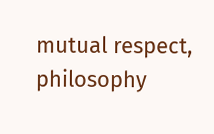mutual respect, philosophy